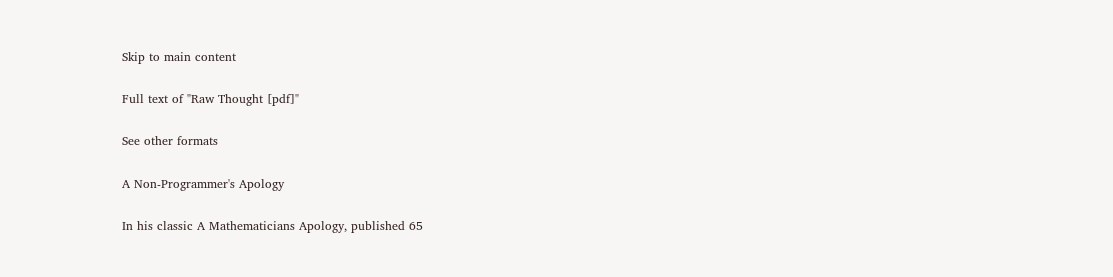Skip to main content

Full text of "Raw Thought [pdf]"

See other formats

A Non-Programmer's Apology

In his classic A Mathematicians Apology, published 65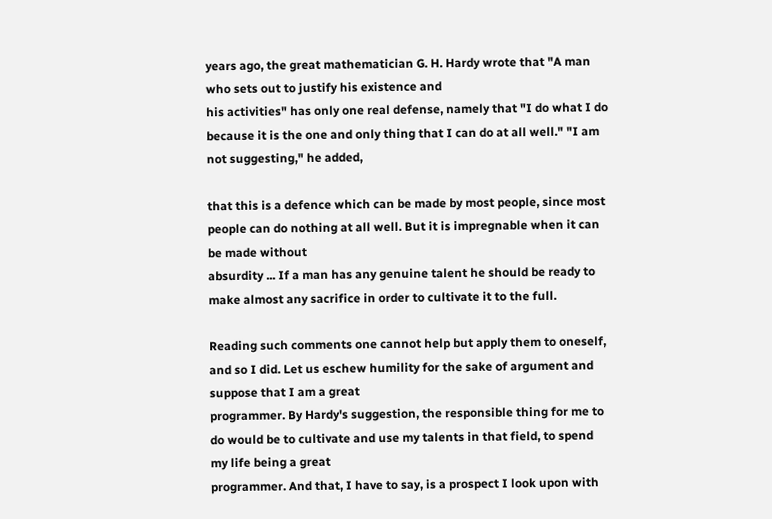years ago, the great mathematician G. H. Hardy wrote that "A man who sets out to justify his existence and
his activities" has only one real defense, namely that "I do what I do because it is the one and only thing that I can do at all well." "I am not suggesting," he added,

that this is a defence which can be made by most people, since most people can do nothing at all well. But it is impregnable when it can be made without
absurdity ... If a man has any genuine talent he should be ready to make almost any sacrifice in order to cultivate it to the full.

Reading such comments one cannot help but apply them to oneself, and so I did. Let us eschew humility for the sake of argument and suppose that I am a great
programmer. By Hardy's suggestion, the responsible thing for me to do would be to cultivate and use my talents in that field, to spend my life being a great
programmer. And that, I have to say, is a prospect I look upon with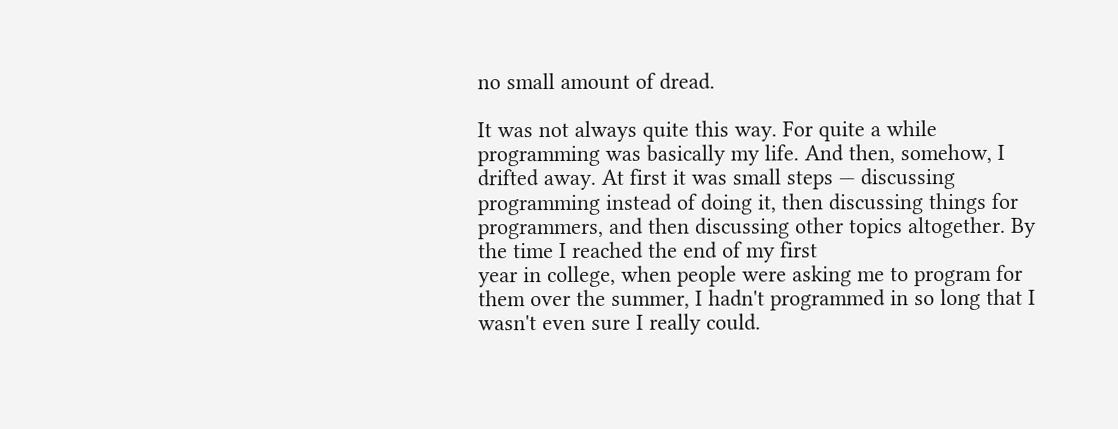no small amount of dread.

It was not always quite this way. For quite a while programming was basically my life. And then, somehow, I drifted away. At first it was small steps — discussing
programming instead of doing it, then discussing things for programmers, and then discussing other topics altogether. By the time I reached the end of my first
year in college, when people were asking me to program for them over the summer, I hadn't programmed in so long that I wasn't even sure I really could.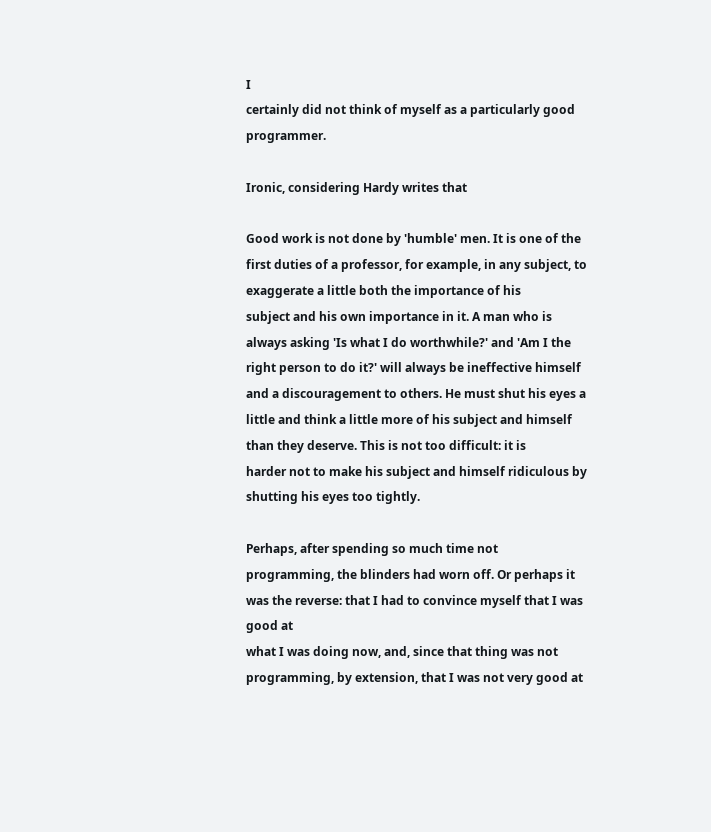I
certainly did not think of myself as a particularly good programmer.

Ironic, considering Hardy writes that

Good work is not done by 'humble' men. It is one of the first duties of a professor, for example, in any subject, to exaggerate a little both the importance of his
subject and his own importance in it. A man who is always asking 'Is what I do worthwhile?' and 'Am I the right person to do it?' will always be ineffective himself
and a discouragement to others. He must shut his eyes a little and think a little more of his subject and himself than they deserve. This is not too difficult: it is
harder not to make his subject and himself ridiculous by shutting his eyes too tightly.

Perhaps, after spending so much time not programming, the blinders had worn off. Or perhaps it was the reverse: that I had to convince myself that I was good at
what I was doing now, and, since that thing was not programming, by extension, that I was not very good at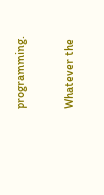programming.

Whatever the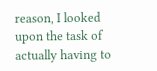reason, I looked upon the task of actually having to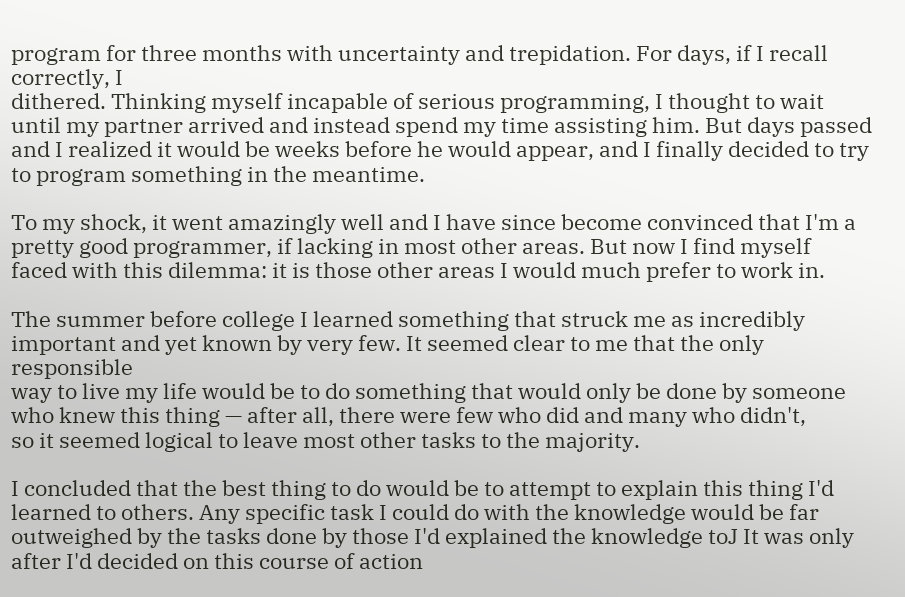program for three months with uncertainty and trepidation. For days, if I recall correctly, I
dithered. Thinking myself incapable of serious programming, I thought to wait until my partner arrived and instead spend my time assisting him. But days passed
and I realized it would be weeks before he would appear, and I finally decided to try to program something in the meantime.

To my shock, it went amazingly well and I have since become convinced that I'm a pretty good programmer, if lacking in most other areas. But now I find myself
faced with this dilemma: it is those other areas I would much prefer to work in.

The summer before college I learned something that struck me as incredibly important and yet known by very few. It seemed clear to me that the only responsible
way to live my life would be to do something that would only be done by someone who knew this thing — after all, there were few who did and many who didn't,
so it seemed logical to leave most other tasks to the majority.

I concluded that the best thing to do would be to attempt to explain this thing I'd learned to others. Any specific task I could do with the knowledge would be far
outweighed by the tasks done by those I'd explained the knowledge toJ It was only after I'd decided on this course of action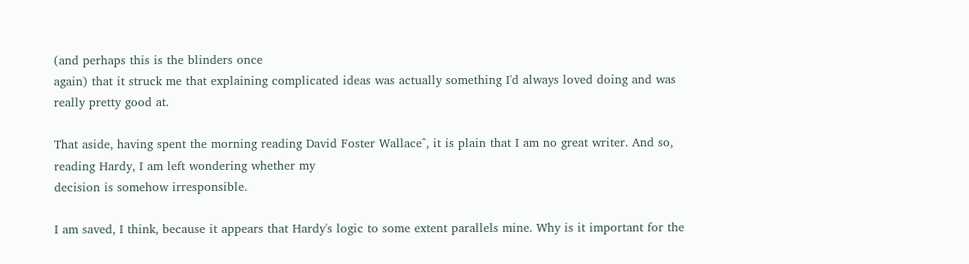(and perhaps this is the blinders once
again) that it struck me that explaining complicated ideas was actually something I'd always loved doing and was really pretty good at.

That aside, having spent the morning reading David Foster Wallace^, it is plain that I am no great writer. And so, reading Hardy, I am left wondering whether my
decision is somehow irresponsible.

I am saved, I think, because it appears that Hardy's logic to some extent parallels mine. Why is it important for the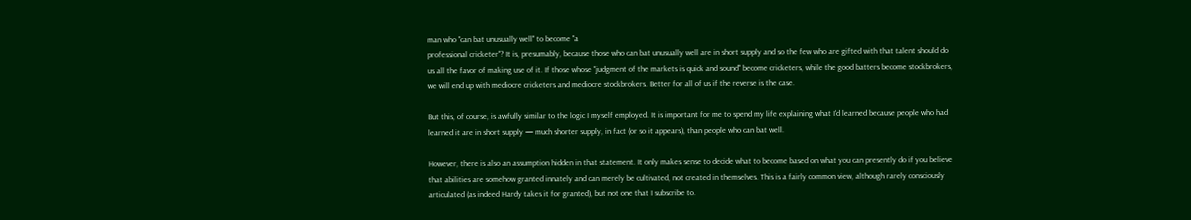man who "can bat unusually well" to become "a
professional cricketer"? It is, presumably, because those who can bat unusually well are in short supply and so the few who are gifted with that talent should do
us all the favor of making use of it. If those whose "judgment of the markets is quick and sound" become cricketers, while the good batters become stockbrokers,
we will end up with mediocre cricketers and mediocre stockbrokers. Better for all of us if the reverse is the case.

But this, of course, is awfully similar to the logic I myself employed. It is important for me to spend my life explaining what I'd learned because people who had
learned it are in short supply — much shorter supply, in fact (or so it appears), than people who can bat well.

However, there is also an assumption hidden in that statement. It only makes sense to decide what to become based on what you can presently do if you believe
that abilities are somehow granted innately and can merely be cultivated, not created in themselves. This is a fairly common view, although rarely consciously
articulated (as indeed Hardy takes it for granted), but not one that I subscribe to.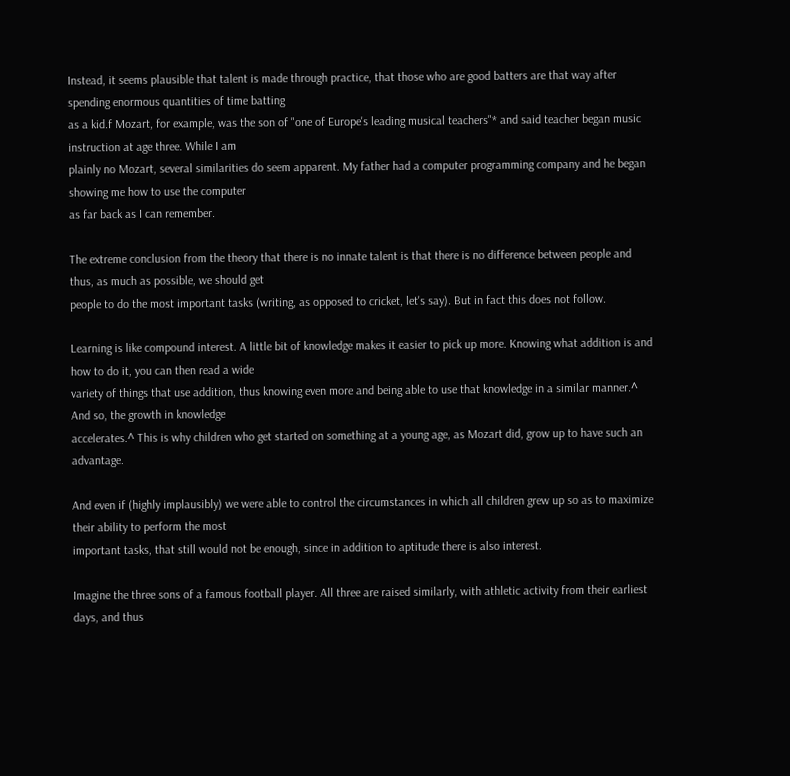Instead, it seems plausible that talent is made through practice, that those who are good batters are that way after spending enormous quantities of time batting
as a kid.f Mozart, for example, was the son of "one of Europe's leading musical teachers"* and said teacher began music instruction at age three. While I am
plainly no Mozart, several similarities do seem apparent. My father had a computer programming company and he began showing me how to use the computer
as far back as I can remember.

The extreme conclusion from the theory that there is no innate talent is that there is no difference between people and thus, as much as possible, we should get
people to do the most important tasks (writing, as opposed to cricket, let's say). But in fact this does not follow.

Learning is like compound interest. A little bit of knowledge makes it easier to pick up more. Knowing what addition is and how to do it, you can then read a wide
variety of things that use addition, thus knowing even more and being able to use that knowledge in a similar manner.^ And so, the growth in knowledge
accelerates.^ This is why children who get started on something at a young age, as Mozart did, grow up to have such an advantage.

And even if (highly implausibly) we were able to control the circumstances in which all children grew up so as to maximize their ability to perform the most
important tasks, that still would not be enough, since in addition to aptitude there is also interest.

Imagine the three sons of a famous football player. All three are raised similarly, with athletic activity from their earliest days, and thus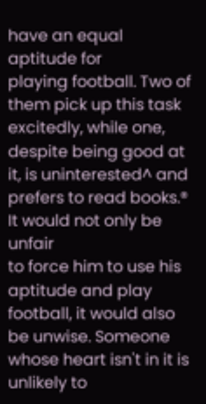have an equal aptitude for
playing football. Two of them pick up this task excitedly, while one, despite being good at it, is uninterested^ and prefers to read books.® It would not only be unfair
to force him to use his aptitude and play football, it would also be unwise. Someone whose heart isn't in it is unlikely to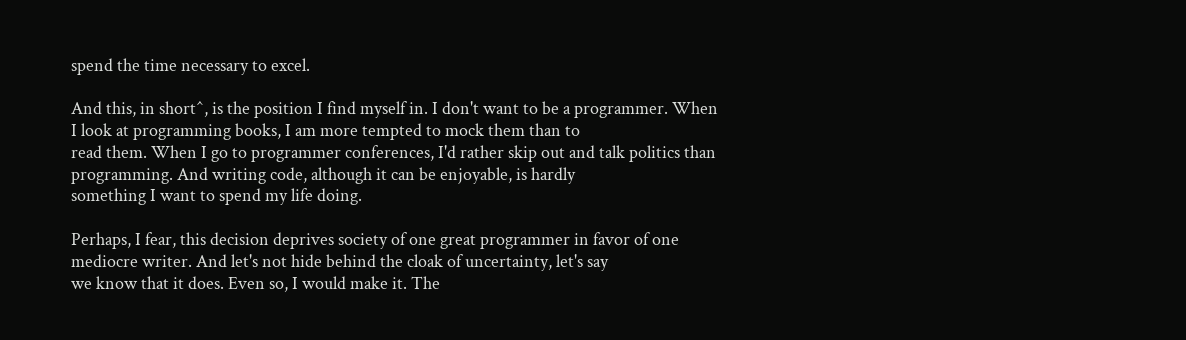spend the time necessary to excel.

And this, in short^, is the position I find myself in. I don't want to be a programmer. When I look at programming books, I am more tempted to mock them than to
read them. When I go to programmer conferences, I'd rather skip out and talk politics than programming. And writing code, although it can be enjoyable, is hardly
something I want to spend my life doing.

Perhaps, I fear, this decision deprives society of one great programmer in favor of one mediocre writer. And let's not hide behind the cloak of uncertainty, let's say
we know that it does. Even so, I would make it. The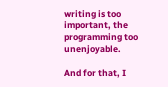writing is too important, the programming too unenjoyable.

And for that, I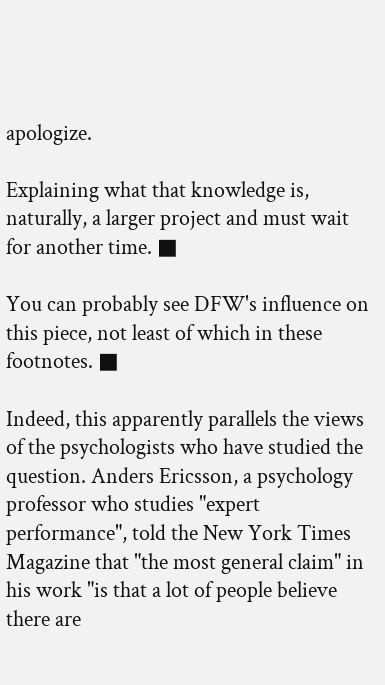apologize.

Explaining what that knowledge is, naturally, a larger project and must wait for another time. ■

You can probably see DFW's influence on this piece, not least of which in these footnotes. ■

Indeed, this apparently parallels the views of the psychologists who have studied the question. Anders Ericsson, a psychology professor who studies "expert
performance", told the New York Times Magazine that "the most general claim" in his work "is that a lot of people believe there are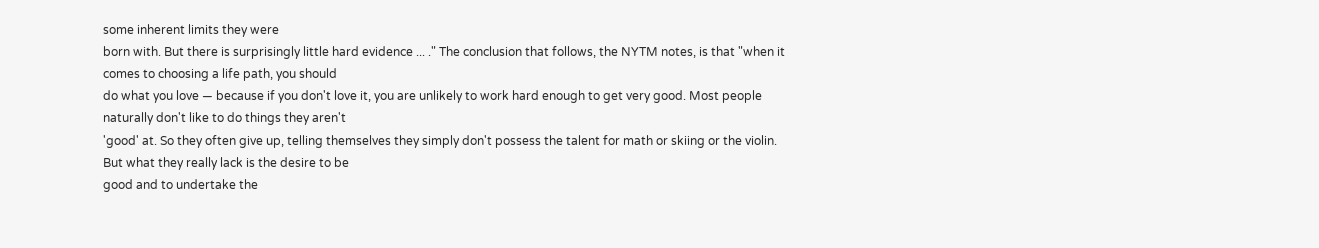some inherent limits they were
born with. But there is surprisingly little hard evidence ... ." The conclusion that follows, the NYTM notes, is that "when it comes to choosing a life path, you should
do what you love — because if you don't love it, you are unlikely to work hard enough to get very good. Most people naturally don't like to do things they aren't
'good' at. So they often give up, telling themselves they simply don't possess the talent for math or skiing or the violin. But what they really lack is the desire to be
good and to undertake the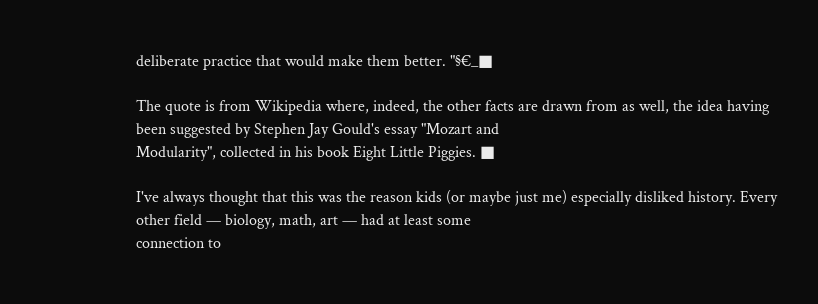deliberate practice that would make them better. "§€_■

The quote is from Wikipedia where, indeed, the other facts are drawn from as well, the idea having been suggested by Stephen Jay Gould's essay "Mozart and
Modularity", collected in his book Eight Little Piggies. ■

I've always thought that this was the reason kids (or maybe just me) especially disliked history. Every other field — biology, math, art — had at least some
connection to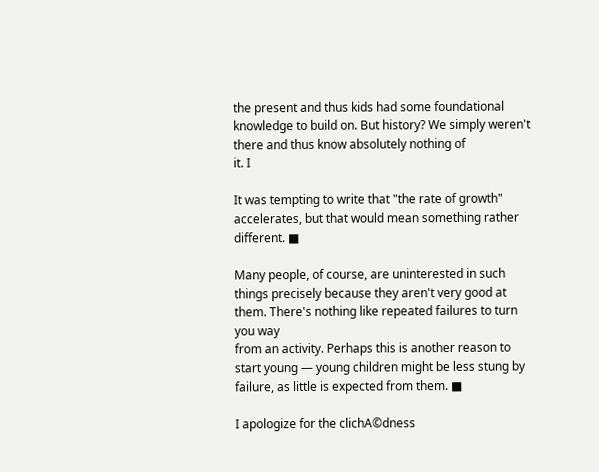the present and thus kids had some foundational knowledge to build on. But history? We simply weren't there and thus know absolutely nothing of
it. I

It was tempting to write that "the rate of growth" accelerates, but that would mean something rather different. ■

Many people, of course, are uninterested in such things precisely because they aren't very good at them. There's nothing like repeated failures to turn you way
from an activity. Perhaps this is another reason to start young — young children might be less stung by failure, as little is expected from them. ■

I apologize for the clichA©dness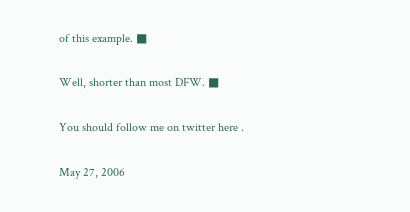of this example. ■

Well, shorter than most DFW. ■

You should follow me on twitter here .

May 27, 2006